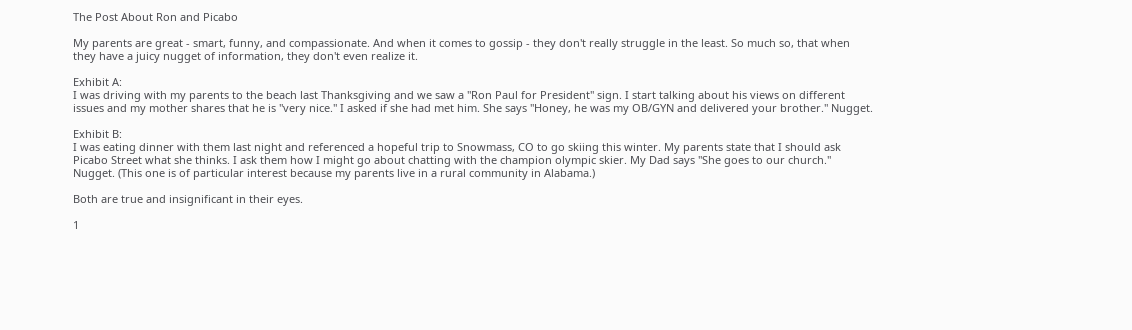The Post About Ron and Picabo

My parents are great - smart, funny, and compassionate. And when it comes to gossip - they don't really struggle in the least. So much so, that when they have a juicy nugget of information, they don't even realize it.

Exhibit A:
I was driving with my parents to the beach last Thanksgiving and we saw a "Ron Paul for President" sign. I start talking about his views on different issues and my mother shares that he is "very nice." I asked if she had met him. She says "Honey, he was my OB/GYN and delivered your brother." Nugget.

Exhibit B:
I was eating dinner with them last night and referenced a hopeful trip to Snowmass, CO to go skiing this winter. My parents state that I should ask Picabo Street what she thinks. I ask them how I might go about chatting with the champion olympic skier. My Dad says "She goes to our church." Nugget. (This one is of particular interest because my parents live in a rural community in Alabama.)

Both are true and insignificant in their eyes.

1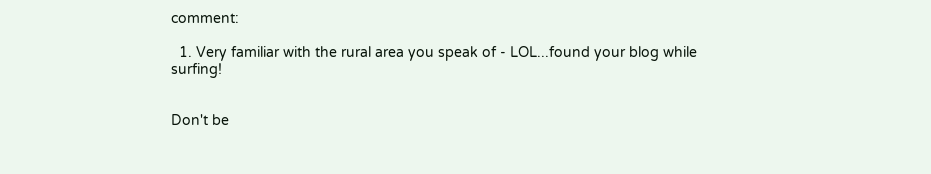comment:

  1. Very familiar with the rural area you speak of - LOL...found your blog while surfing!


Don't be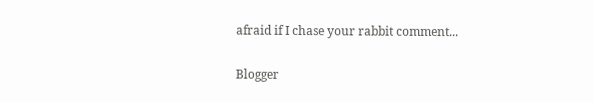afraid if I chase your rabbit comment...

Blogger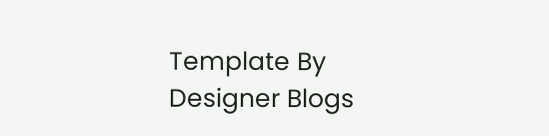Template By Designer Blogs